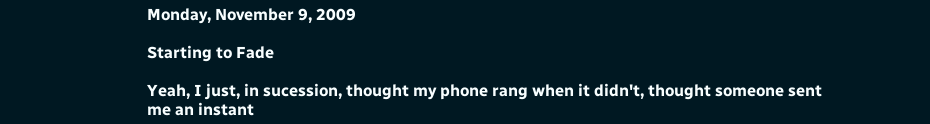Monday, November 9, 2009

Starting to Fade

Yeah, I just, in sucession, thought my phone rang when it didn't, thought someone sent me an instant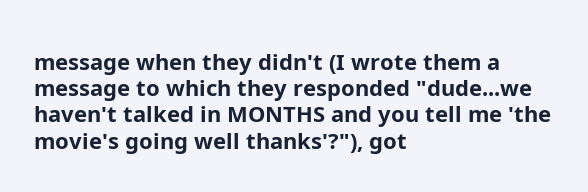message when they didn't (I wrote them a message to which they responded "dude...we haven't talked in MONTHS and you tell me 'the movie's going well thanks'?"), got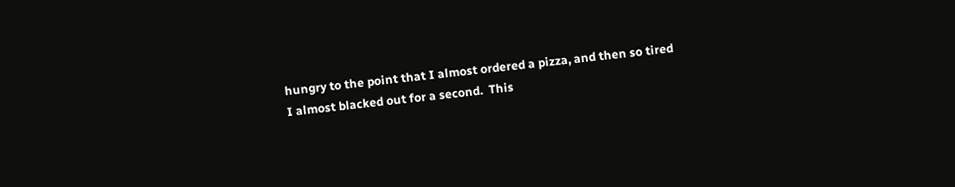hungry to the point that I almost ordered a pizza, and then so tired I almost blacked out for a second.  This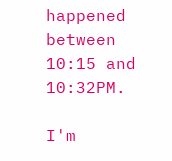happened between 10:15 and 10:32PM.

I'm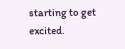starting to get excited.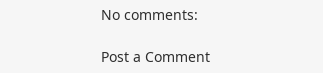No comments:

Post a Comment